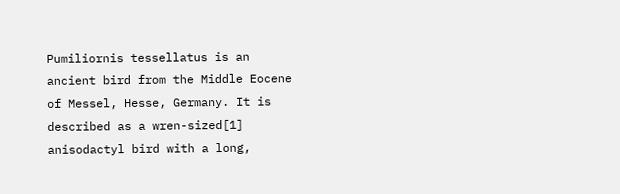Pumiliornis tessellatus is an ancient bird from the Middle Eocene of Messel, Hesse, Germany. It is described as a wren-sized[1] anisodactyl bird with a long,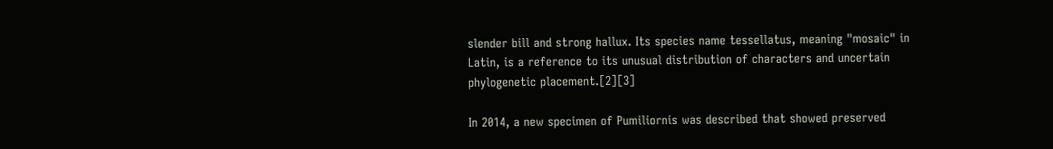slender bill and strong hallux. Its species name tessellatus, meaning "mosaic" in Latin, is a reference to its unusual distribution of characters and uncertain phylogenetic placement.[2][3]

In 2014, a new specimen of Pumiliornis was described that showed preserved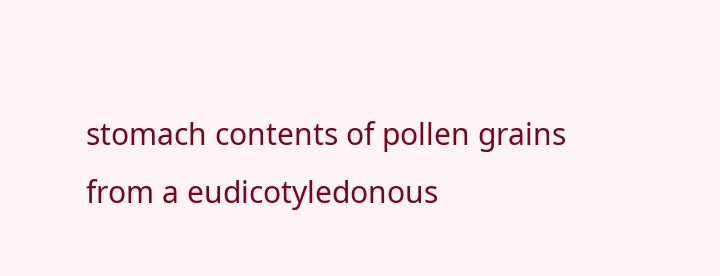stomach contents of pollen grains from a eudicotyledonous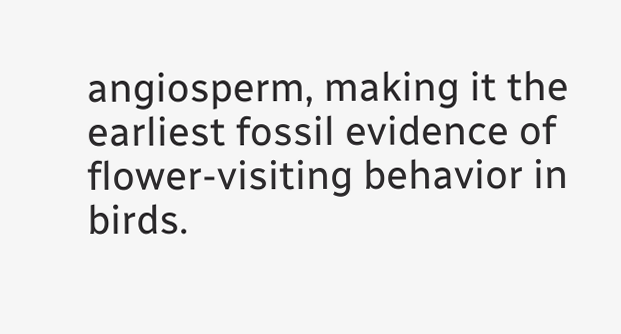angiosperm, making it the earliest fossil evidence of flower-visiting behavior in birds.